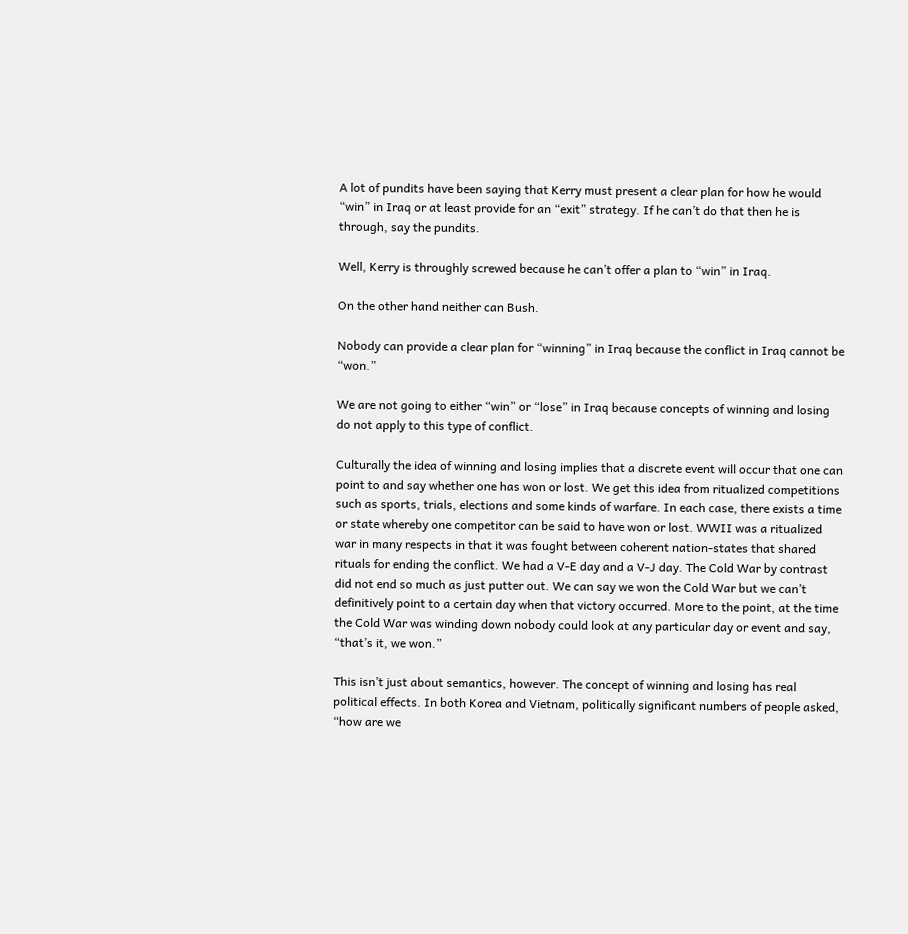A lot of pundits have been saying that Kerry must present a clear plan for how he would “win” in Iraq or at least provide for an “exit” strategy. If he can’t do that then he is through, say the pundits.

Well, Kerry is throughly screwed because he can’t offer a plan to “win” in Iraq.

On the other hand neither can Bush.

Nobody can provide a clear plan for “winning” in Iraq because the conflict in Iraq cannot be “won.”

We are not going to either “win” or “lose” in Iraq because concepts of winning and losing do not apply to this type of conflict.

Culturally the idea of winning and losing implies that a discrete event will occur that one can point to and say whether one has won or lost. We get this idea from ritualized competitions such as sports, trials, elections and some kinds of warfare. In each case, there exists a time or state whereby one competitor can be said to have won or lost. WWII was a ritualized war in many respects in that it was fought between coherent nation-states that shared rituals for ending the conflict. We had a V-E day and a V-J day. The Cold War by contrast did not end so much as just putter out. We can say we won the Cold War but we can’t definitively point to a certain day when that victory occurred. More to the point, at the time the Cold War was winding down nobody could look at any particular day or event and say, “that’s it, we won.”

This isn’t just about semantics, however. The concept of winning and losing has real political effects. In both Korea and Vietnam, politically significant numbers of people asked, “how are we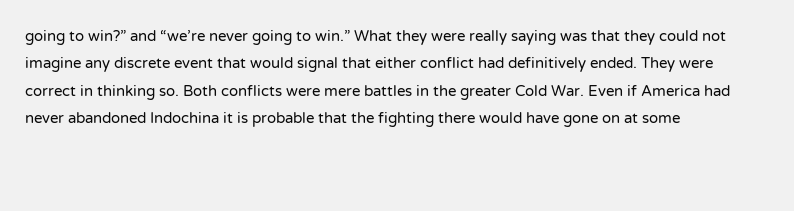going to win?” and “we’re never going to win.” What they were really saying was that they could not imagine any discrete event that would signal that either conflict had definitively ended. They were correct in thinking so. Both conflicts were mere battles in the greater Cold War. Even if America had never abandoned Indochina it is probable that the fighting there would have gone on at some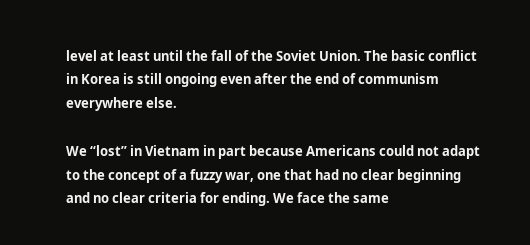level at least until the fall of the Soviet Union. The basic conflict in Korea is still ongoing even after the end of communism everywhere else.

We “lost” in Vietnam in part because Americans could not adapt to the concept of a fuzzy war, one that had no clear beginning and no clear criteria for ending. We face the same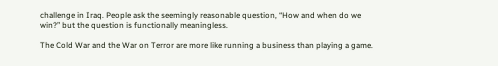challenge in Iraq. People ask the seemingly reasonable question, “How and when do we win?” but the question is functionally meaningless.

The Cold War and the War on Terror are more like running a business than playing a game.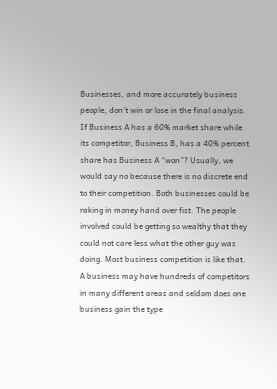Businesses, and more accurately business people, don’t win or lose in the final analysis. If Business A has a 60% market share while its competitor, Business B, has a 40% percent share has Business A “won”? Usually, we would say no because there is no discrete end to their competition. Both businesses could be raking in money hand over fist. The people involved could be getting so wealthy that they could not care less what the other guy was doing. Most business competition is like that. A business may have hundreds of competitors in many different areas and seldom does one business gain the type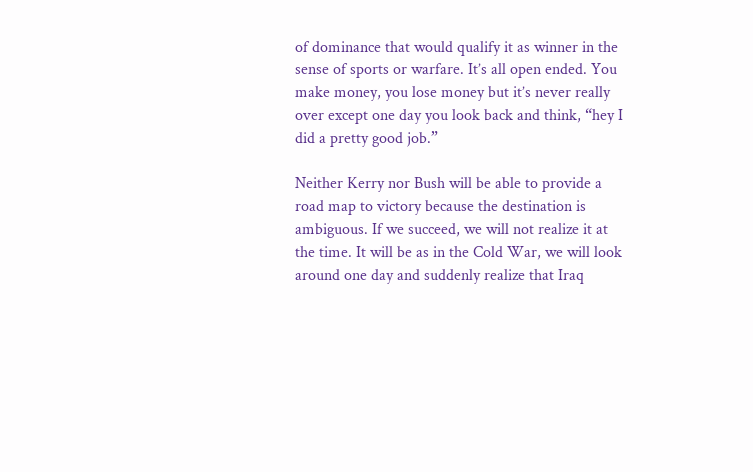of dominance that would qualify it as winner in the sense of sports or warfare. It’s all open ended. You make money, you lose money but it’s never really over except one day you look back and think, “hey I did a pretty good job.”

Neither Kerry nor Bush will be able to provide a road map to victory because the destination is ambiguous. If we succeed, we will not realize it at the time. It will be as in the Cold War, we will look around one day and suddenly realize that Iraq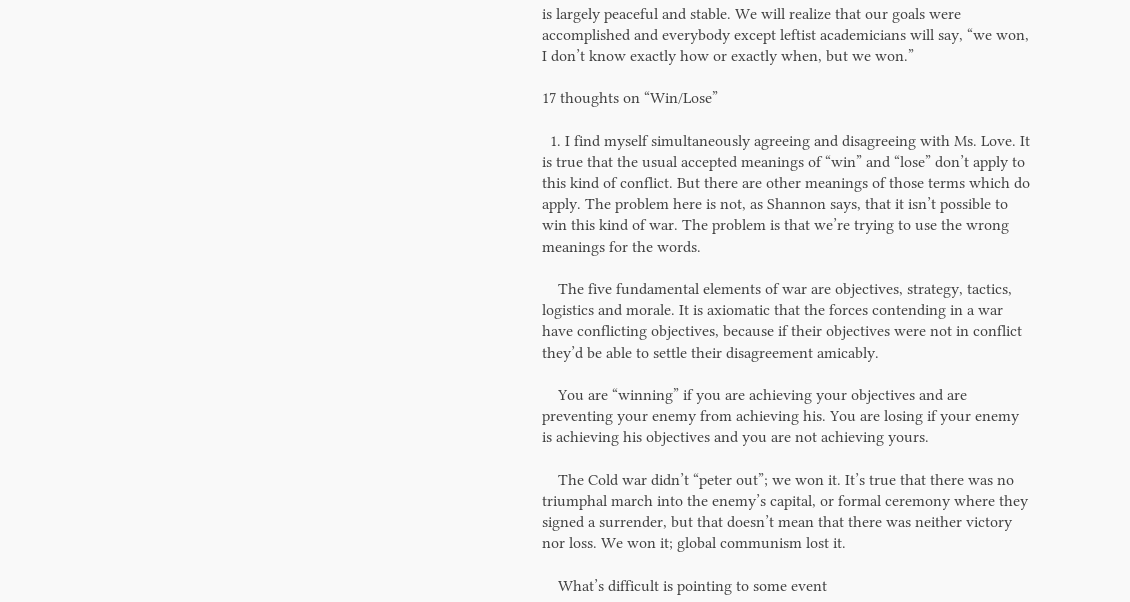is largely peaceful and stable. We will realize that our goals were accomplished and everybody except leftist academicians will say, “we won, I don’t know exactly how or exactly when, but we won.”

17 thoughts on “Win/Lose”

  1. I find myself simultaneously agreeing and disagreeing with Ms. Love. It is true that the usual accepted meanings of “win” and “lose” don’t apply to this kind of conflict. But there are other meanings of those terms which do apply. The problem here is not, as Shannon says, that it isn’t possible to win this kind of war. The problem is that we’re trying to use the wrong meanings for the words.

    The five fundamental elements of war are objectives, strategy, tactics, logistics and morale. It is axiomatic that the forces contending in a war have conflicting objectives, because if their objectives were not in conflict they’d be able to settle their disagreement amicably.

    You are “winning” if you are achieving your objectives and are preventing your enemy from achieving his. You are losing if your enemy is achieving his objectives and you are not achieving yours.

    The Cold war didn’t “peter out”; we won it. It’s true that there was no triumphal march into the enemy’s capital, or formal ceremony where they signed a surrender, but that doesn’t mean that there was neither victory nor loss. We won it; global communism lost it.

    What’s difficult is pointing to some event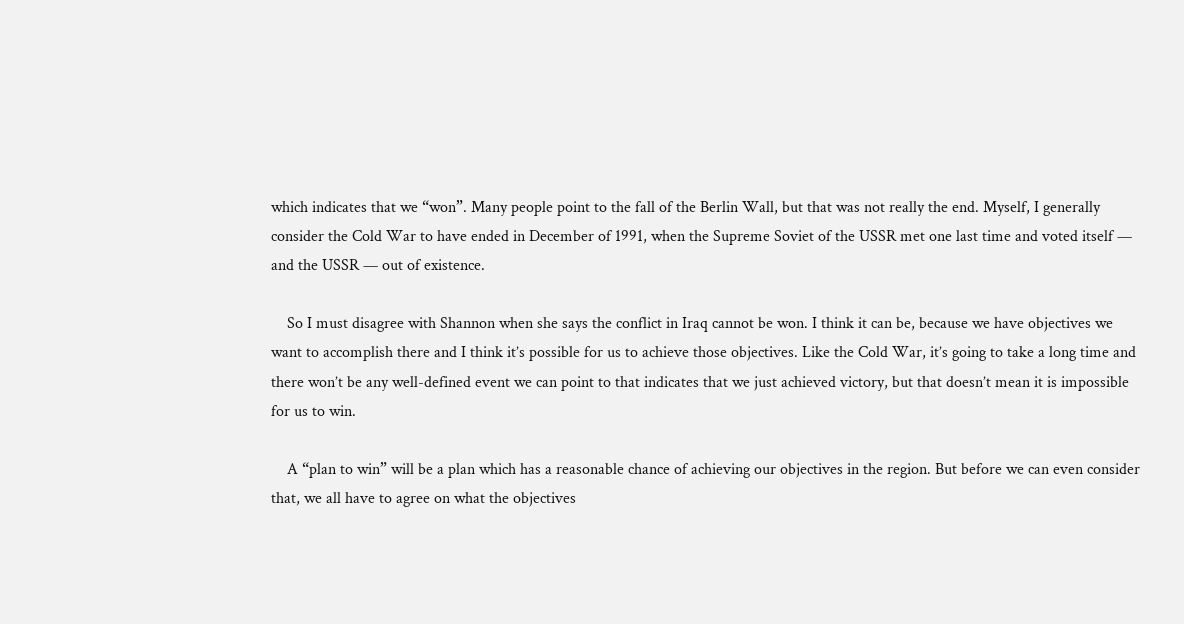which indicates that we “won”. Many people point to the fall of the Berlin Wall, but that was not really the end. Myself, I generally consider the Cold War to have ended in December of 1991, when the Supreme Soviet of the USSR met one last time and voted itself — and the USSR — out of existence.

    So I must disagree with Shannon when she says the conflict in Iraq cannot be won. I think it can be, because we have objectives we want to accomplish there and I think it’s possible for us to achieve those objectives. Like the Cold War, it’s going to take a long time and there won’t be any well-defined event we can point to that indicates that we just achieved victory, but that doesn’t mean it is impossible for us to win.

    A “plan to win” will be a plan which has a reasonable chance of achieving our objectives in the region. But before we can even consider that, we all have to agree on what the objectives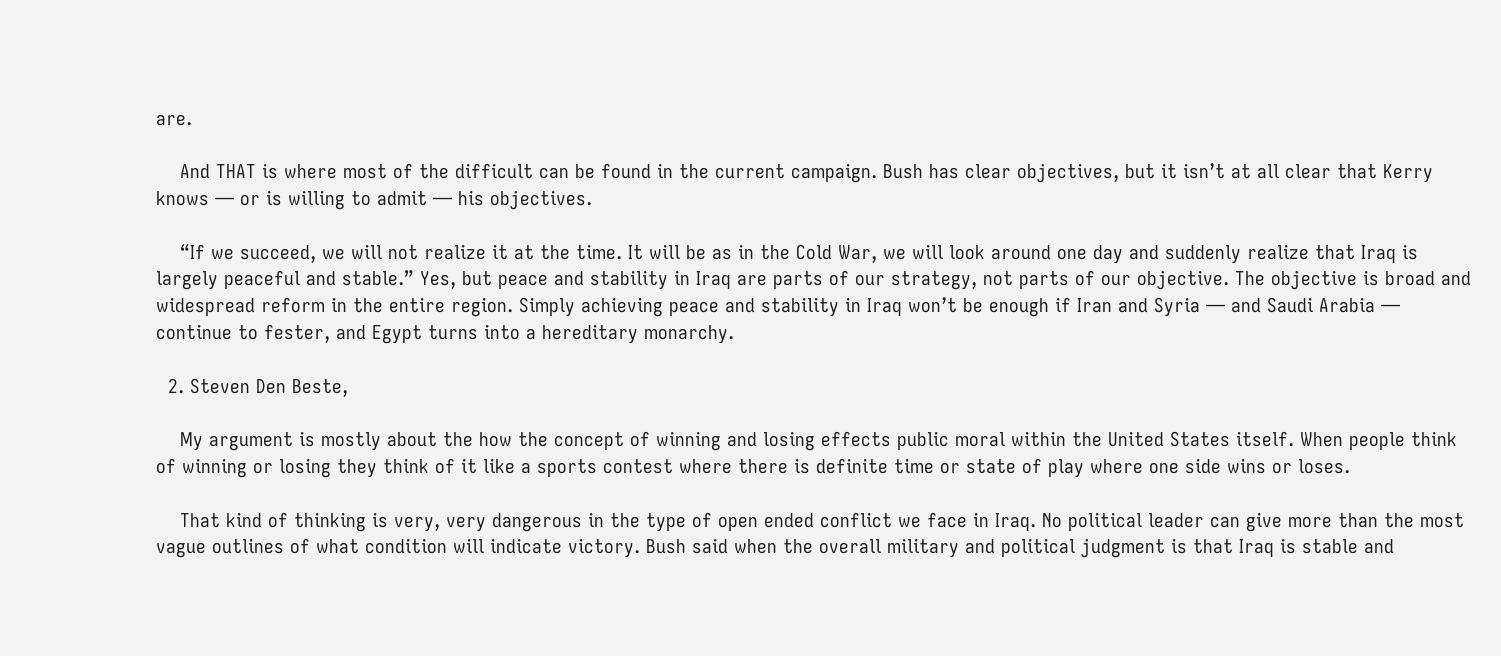are.

    And THAT is where most of the difficult can be found in the current campaign. Bush has clear objectives, but it isn’t at all clear that Kerry knows — or is willing to admit — his objectives.

    “If we succeed, we will not realize it at the time. It will be as in the Cold War, we will look around one day and suddenly realize that Iraq is largely peaceful and stable.” Yes, but peace and stability in Iraq are parts of our strategy, not parts of our objective. The objective is broad and widespread reform in the entire region. Simply achieving peace and stability in Iraq won’t be enough if Iran and Syria — and Saudi Arabia — continue to fester, and Egypt turns into a hereditary monarchy.

  2. Steven Den Beste,

    My argument is mostly about the how the concept of winning and losing effects public moral within the United States itself. When people think of winning or losing they think of it like a sports contest where there is definite time or state of play where one side wins or loses.

    That kind of thinking is very, very dangerous in the type of open ended conflict we face in Iraq. No political leader can give more than the most vague outlines of what condition will indicate victory. Bush said when the overall military and political judgment is that Iraq is stable and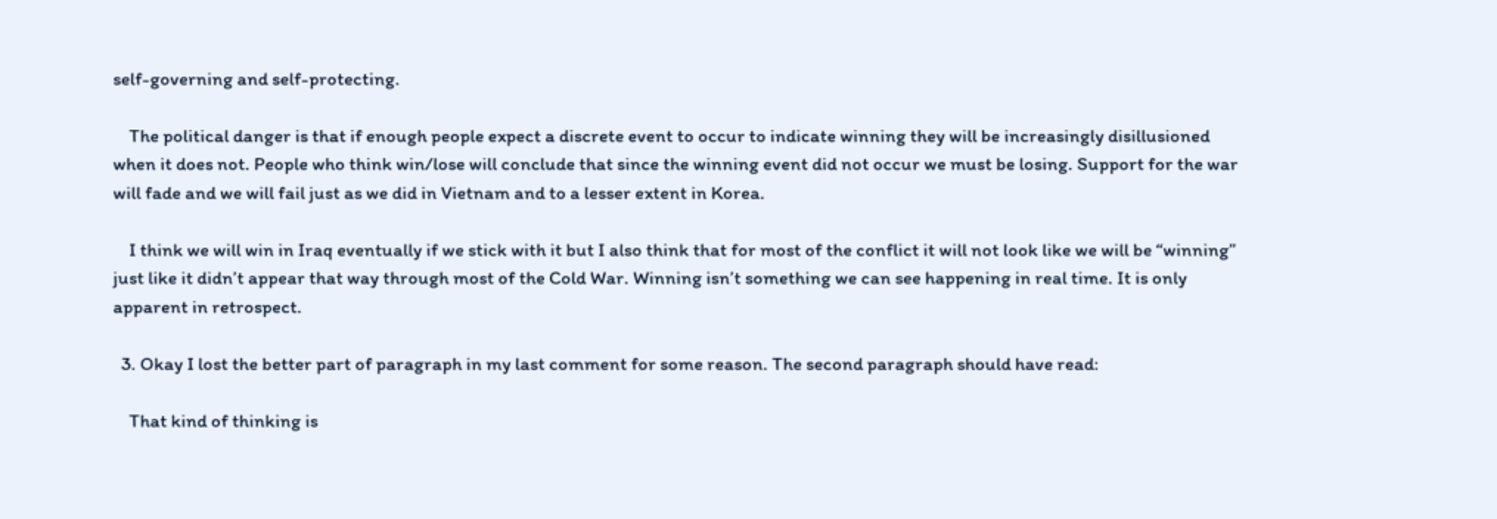self-governing and self-protecting.

    The political danger is that if enough people expect a discrete event to occur to indicate winning they will be increasingly disillusioned when it does not. People who think win/lose will conclude that since the winning event did not occur we must be losing. Support for the war will fade and we will fail just as we did in Vietnam and to a lesser extent in Korea.

    I think we will win in Iraq eventually if we stick with it but I also think that for most of the conflict it will not look like we will be “winning” just like it didn’t appear that way through most of the Cold War. Winning isn’t something we can see happening in real time. It is only apparent in retrospect.

  3. Okay I lost the better part of paragraph in my last comment for some reason. The second paragraph should have read:

    That kind of thinking is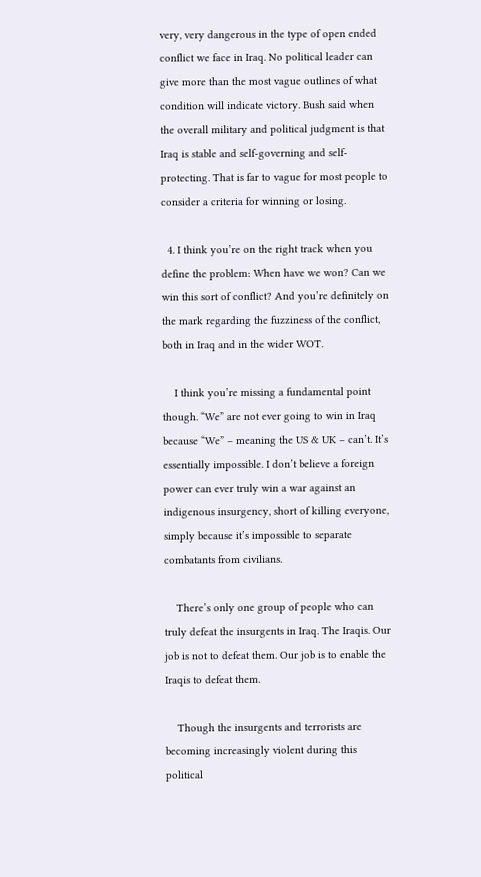very, very dangerous in the type of open ended conflict we face in Iraq. No political leader can give more than the most vague outlines of what condition will indicate victory. Bush said when the overall military and political judgment is that Iraq is stable and self-governing and self-protecting. That is far to vague for most people to consider a criteria for winning or losing.

  4. I think you’re on the right track when you define the problem: When have we won? Can we win this sort of conflict? And you’re definitely on the mark regarding the fuzziness of the conflict, both in Iraq and in the wider WOT.

    I think you’re missing a fundamental point though. “We” are not ever going to win in Iraq because “We” – meaning the US & UK – can’t. It’s essentially impossible. I don’t believe a foreign power can ever truly win a war against an indigenous insurgency, short of killing everyone, simply because it’s impossible to separate combatants from civilians.

    There’s only one group of people who can truly defeat the insurgents in Iraq. The Iraqis. Our job is not to defeat them. Our job is to enable the Iraqis to defeat them.

    Though the insurgents and terrorists are becoming increasingly violent during this political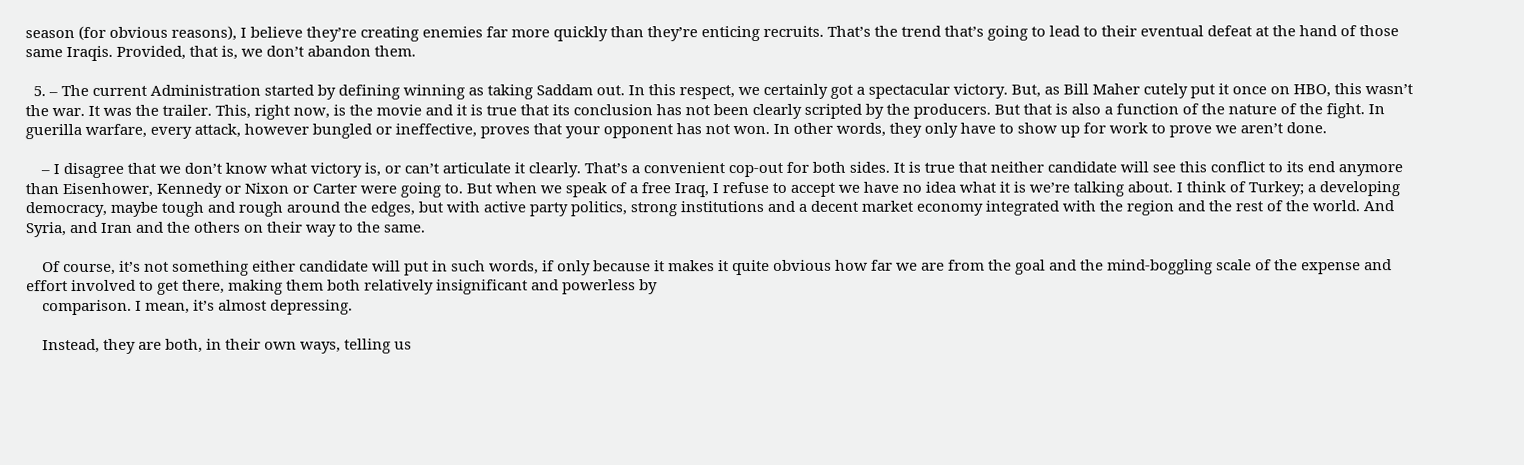season (for obvious reasons), I believe they’re creating enemies far more quickly than they’re enticing recruits. That’s the trend that’s going to lead to their eventual defeat at the hand of those same Iraqis. Provided, that is, we don’t abandon them.

  5. – The current Administration started by defining winning as taking Saddam out. In this respect, we certainly got a spectacular victory. But, as Bill Maher cutely put it once on HBO, this wasn’t the war. It was the trailer. This, right now, is the movie and it is true that its conclusion has not been clearly scripted by the producers. But that is also a function of the nature of the fight. In guerilla warfare, every attack, however bungled or ineffective, proves that your opponent has not won. In other words, they only have to show up for work to prove we aren’t done.

    – I disagree that we don’t know what victory is, or can’t articulate it clearly. That’s a convenient cop-out for both sides. It is true that neither candidate will see this conflict to its end anymore than Eisenhower, Kennedy or Nixon or Carter were going to. But when we speak of a free Iraq, I refuse to accept we have no idea what it is we’re talking about. I think of Turkey; a developing democracy, maybe tough and rough around the edges, but with active party politics, strong institutions and a decent market economy integrated with the region and the rest of the world. And Syria, and Iran and the others on their way to the same.

    Of course, it’s not something either candidate will put in such words, if only because it makes it quite obvious how far we are from the goal and the mind-boggling scale of the expense and effort involved to get there, making them both relatively insignificant and powerless by
    comparison. I mean, it’s almost depressing.

    Instead, they are both, in their own ways, telling us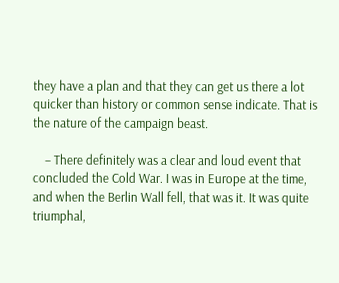they have a plan and that they can get us there a lot quicker than history or common sense indicate. That is the nature of the campaign beast.

    – There definitely was a clear and loud event that concluded the Cold War. I was in Europe at the time, and when the Berlin Wall fell, that was it. It was quite triumphal,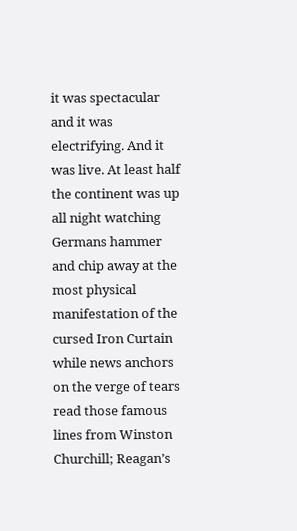it was spectacular and it was electrifying. And it was live. At least half the continent was up all night watching Germans hammer and chip away at the most physical manifestation of the cursed Iron Curtain while news anchors on the verge of tears read those famous lines from Winston Churchill; Reagan’s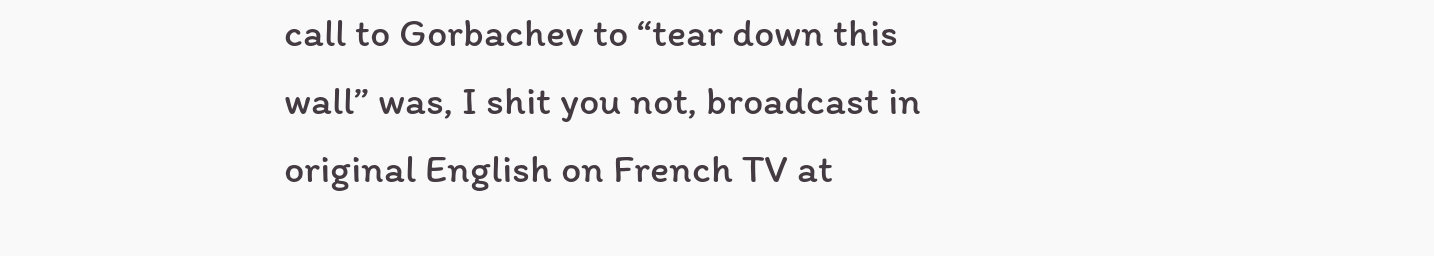call to Gorbachev to “tear down this wall” was, I shit you not, broadcast in original English on French TV at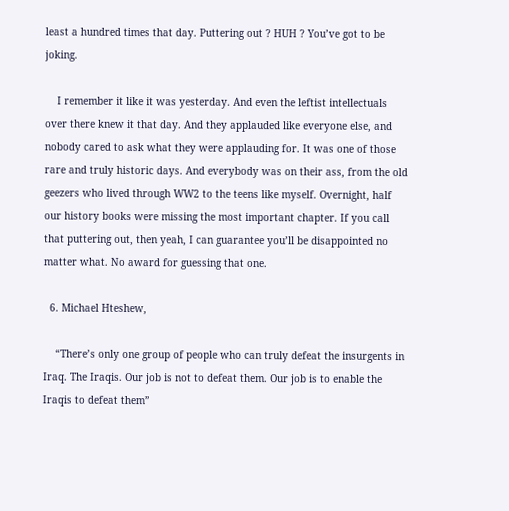least a hundred times that day. Puttering out ? HUH ? You’ve got to be joking.

    I remember it like it was yesterday. And even the leftist intellectuals over there knew it that day. And they applauded like everyone else, and nobody cared to ask what they were applauding for. It was one of those rare and truly historic days. And everybody was on their ass, from the old geezers who lived through WW2 to the teens like myself. Overnight, half our history books were missing the most important chapter. If you call that puttering out, then yeah, I can guarantee you’ll be disappointed no matter what. No award for guessing that one.

  6. Michael Hteshew,

    “There’s only one group of people who can truly defeat the insurgents in Iraq. The Iraqis. Our job is not to defeat them. Our job is to enable the Iraqis to defeat them”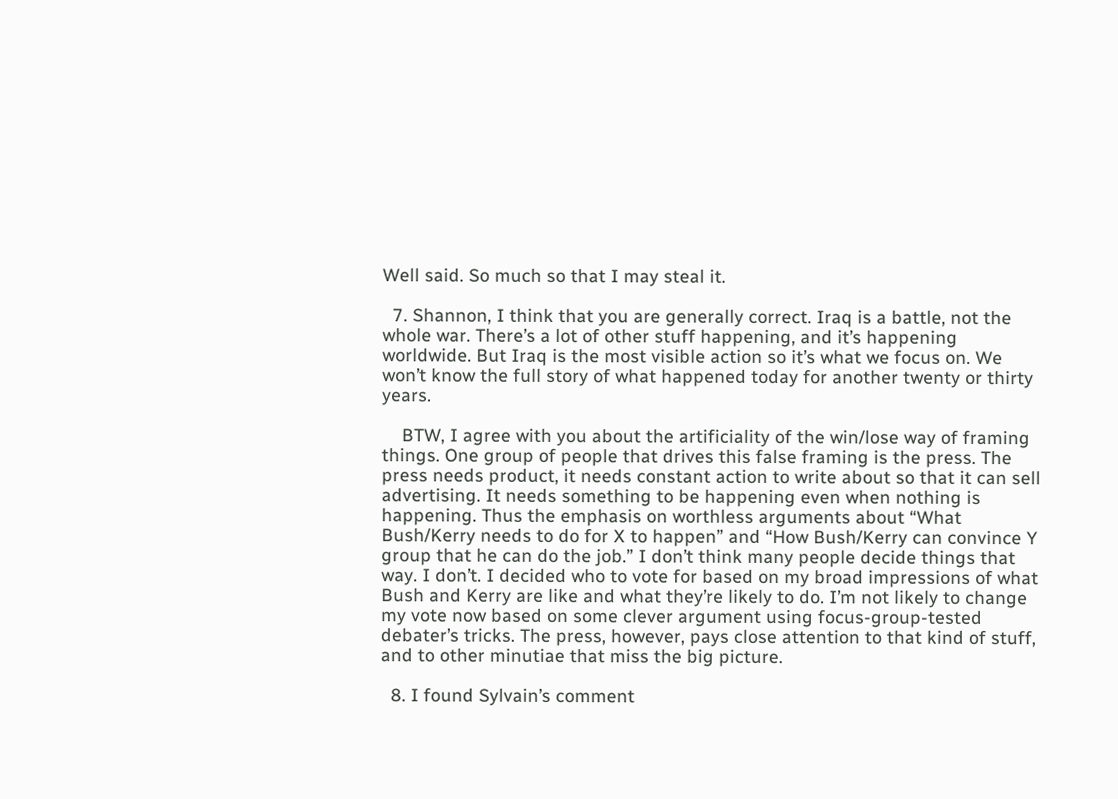Well said. So much so that I may steal it.

  7. Shannon, I think that you are generally correct. Iraq is a battle, not the whole war. There’s a lot of other stuff happening, and it’s happening worldwide. But Iraq is the most visible action so it’s what we focus on. We won’t know the full story of what happened today for another twenty or thirty years.

    BTW, I agree with you about the artificiality of the win/lose way of framing things. One group of people that drives this false framing is the press. The press needs product, it needs constant action to write about so that it can sell advertising. It needs something to be happening even when nothing is happening. Thus the emphasis on worthless arguments about “What Bush/Kerry needs to do for X to happen” and “How Bush/Kerry can convince Y group that he can do the job.” I don’t think many people decide things that way. I don’t. I decided who to vote for based on my broad impressions of what Bush and Kerry are like and what they’re likely to do. I’m not likely to change my vote now based on some clever argument using focus-group-tested debater’s tricks. The press, however, pays close attention to that kind of stuff, and to other minutiae that miss the big picture.

  8. I found Sylvain’s comment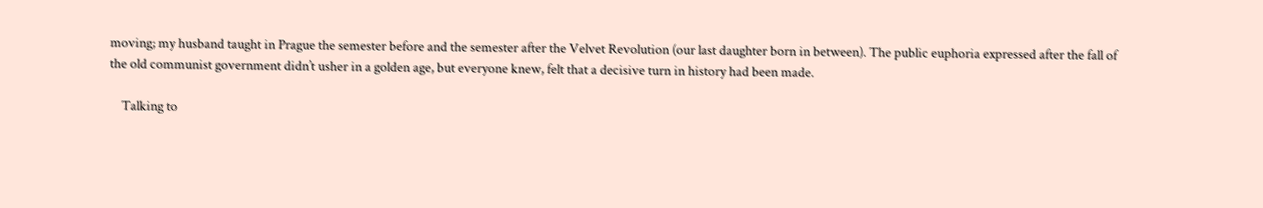moving; my husband taught in Prague the semester before and the semester after the Velvet Revolution (our last daughter born in between). The public euphoria expressed after the fall of the old communist government didn’t usher in a golden age, but everyone knew, felt that a decisive turn in history had been made.

    Talking to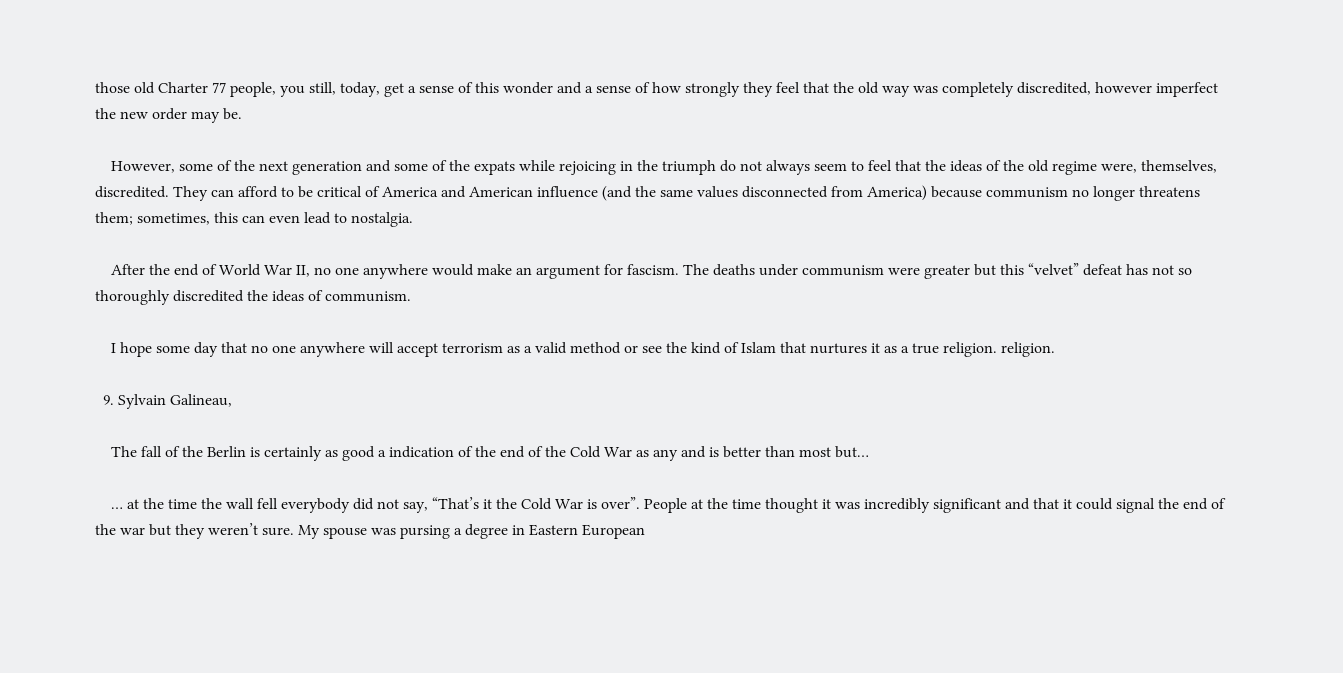those old Charter 77 people, you still, today, get a sense of this wonder and a sense of how strongly they feel that the old way was completely discredited, however imperfect the new order may be.

    However, some of the next generation and some of the expats while rejoicing in the triumph do not always seem to feel that the ideas of the old regime were, themselves, discredited. They can afford to be critical of America and American influence (and the same values disconnected from America) because communism no longer threatens them; sometimes, this can even lead to nostalgia.

    After the end of World War II, no one anywhere would make an argument for fascism. The deaths under communism were greater but this “velvet” defeat has not so thoroughly discredited the ideas of communism.

    I hope some day that no one anywhere will accept terrorism as a valid method or see the kind of Islam that nurtures it as a true religion. religion.

  9. Sylvain Galineau,

    The fall of the Berlin is certainly as good a indication of the end of the Cold War as any and is better than most but…

    … at the time the wall fell everybody did not say, “That’s it the Cold War is over”. People at the time thought it was incredibly significant and that it could signal the end of the war but they weren’t sure. My spouse was pursing a degree in Eastern European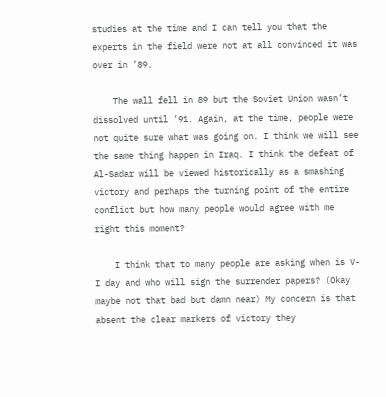studies at the time and I can tell you that the experts in the field were not at all convinced it was over in ’89.

    The wall fell in 89 but the Soviet Union wasn’t dissolved until ’91. Again, at the time, people were not quite sure what was going on. I think we will see the same thing happen in Iraq. I think the defeat of Al-Sadar will be viewed historically as a smashing victory and perhaps the turning point of the entire conflict but how many people would agree with me right this moment?

    I think that to many people are asking when is V-I day and who will sign the surrender papers? (Okay maybe not that bad but damn near) My concern is that absent the clear markers of victory they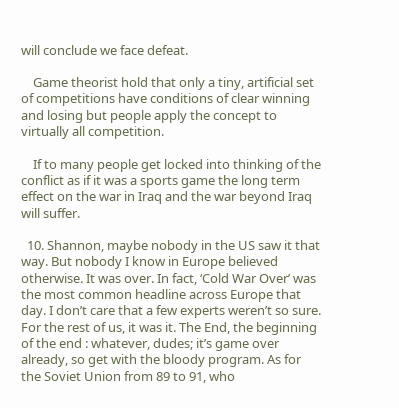will conclude we face defeat.

    Game theorist hold that only a tiny, artificial set of competitions have conditions of clear winning and losing but people apply the concept to virtually all competition.

    If to many people get locked into thinking of the conflict as if it was a sports game the long term effect on the war in Iraq and the war beyond Iraq will suffer.

  10. Shannon, maybe nobody in the US saw it that way. But nobody I know in Europe believed otherwise. It was over. In fact, ‘Cold War Over’ was the most common headline across Europe that day. I don’t care that a few experts weren’t so sure. For the rest of us, it was it. The End, the beginning of the end : whatever, dudes; it’s game over already, so get with the bloody program. As for the Soviet Union from 89 to 91, who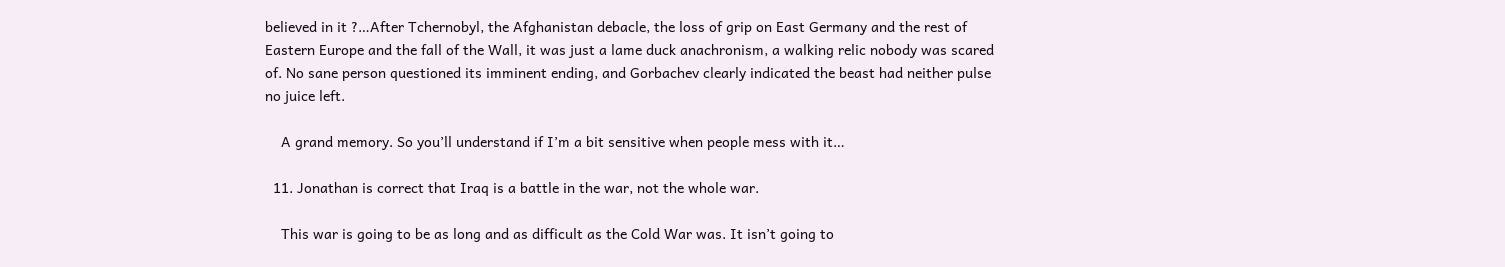believed in it ?…After Tchernobyl, the Afghanistan debacle, the loss of grip on East Germany and the rest of Eastern Europe and the fall of the Wall, it was just a lame duck anachronism, a walking relic nobody was scared of. No sane person questioned its imminent ending, and Gorbachev clearly indicated the beast had neither pulse no juice left.

    A grand memory. So you’ll understand if I’m a bit sensitive when people mess with it…

  11. Jonathan is correct that Iraq is a battle in the war, not the whole war.

    This war is going to be as long and as difficult as the Cold War was. It isn’t going to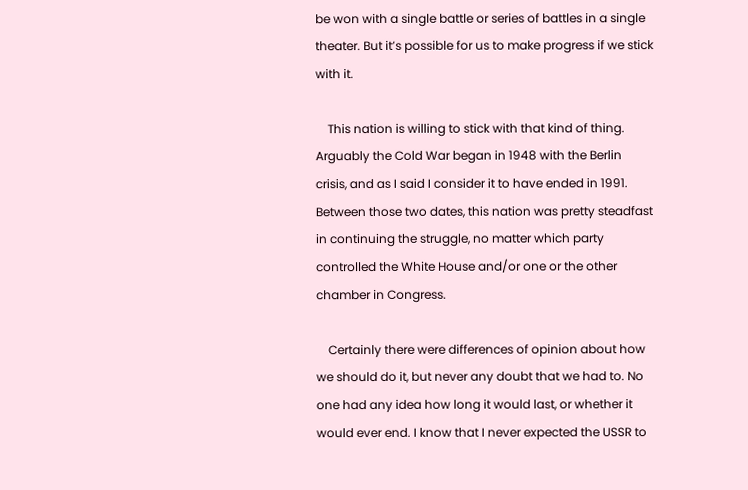be won with a single battle or series of battles in a single theater. But it’s possible for us to make progress if we stick with it.

    This nation is willing to stick with that kind of thing. Arguably the Cold War began in 1948 with the Berlin crisis, and as I said I consider it to have ended in 1991. Between those two dates, this nation was pretty steadfast in continuing the struggle, no matter which party controlled the White House and/or one or the other chamber in Congress.

    Certainly there were differences of opinion about how we should do it, but never any doubt that we had to. No one had any idea how long it would last, or whether it would ever end. I know that I never expected the USSR to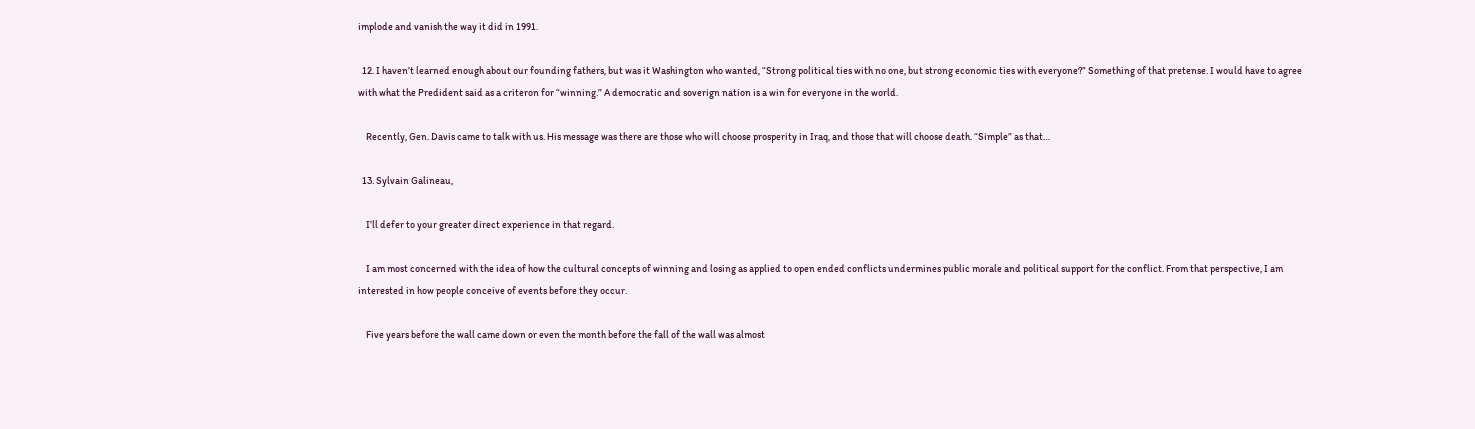implode and vanish the way it did in 1991.

  12. I haven’t learned enough about our founding fathers, but was it Washington who wanted, “Strong political ties with no one, but strong economic ties with everyone?” Something of that pretense. I would have to agree with what the Predident said as a criteron for “winning.” A democratic and soverign nation is a win for everyone in the world.

    Recently, Gen. Davis came to talk with us. His message was there are those who will choose prosperity in Iraq, and those that will choose death. “Simple” as that…

  13. Sylvain Galineau,

    I’ll defer to your greater direct experience in that regard.

    I am most concerned with the idea of how the cultural concepts of winning and losing as applied to open ended conflicts undermines public morale and political support for the conflict. From that perspective, I am interested in how people conceive of events before they occur.

    Five years before the wall came down or even the month before the fall of the wall was almost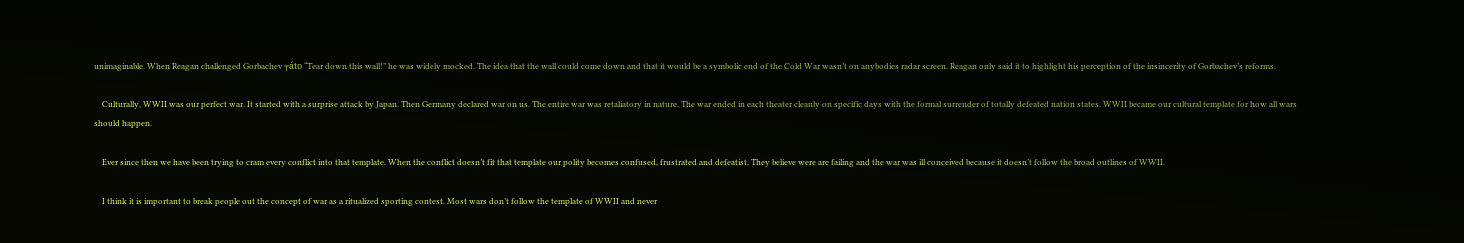unimaginable. When Reagan challenged Gorbachev ┬áto “Tear down this wall!” he was widely mocked. The idea that the wall could come down and that it would be a symbolic end of the Cold War wasn’t on anybodies radar screen. Reagan only said it to highlight his perception of the insincerity of Gorbachev’s reforms.

    Culturally, WWII was our perfect war. It started with a surprise attack by Japan. Then Germany declared war on us. The entire war was retaliatory in nature. The war ended in each theater cleanly on specific days with the formal surrender of totally defeated nation states. WWII became our cultural template for how all wars should happen.

    Ever since then we have been trying to cram every conflict into that template. When the conflict doesn’t fit that template our polity becomes confused, frustrated and defeatist. They believe were are failing and the war was ill conceived because it doesn’t follow the broad outlines of WWII.

    I think it is important to break people out the concept of war as a ritualized sporting contest. Most wars don’t follow the template of WWII and never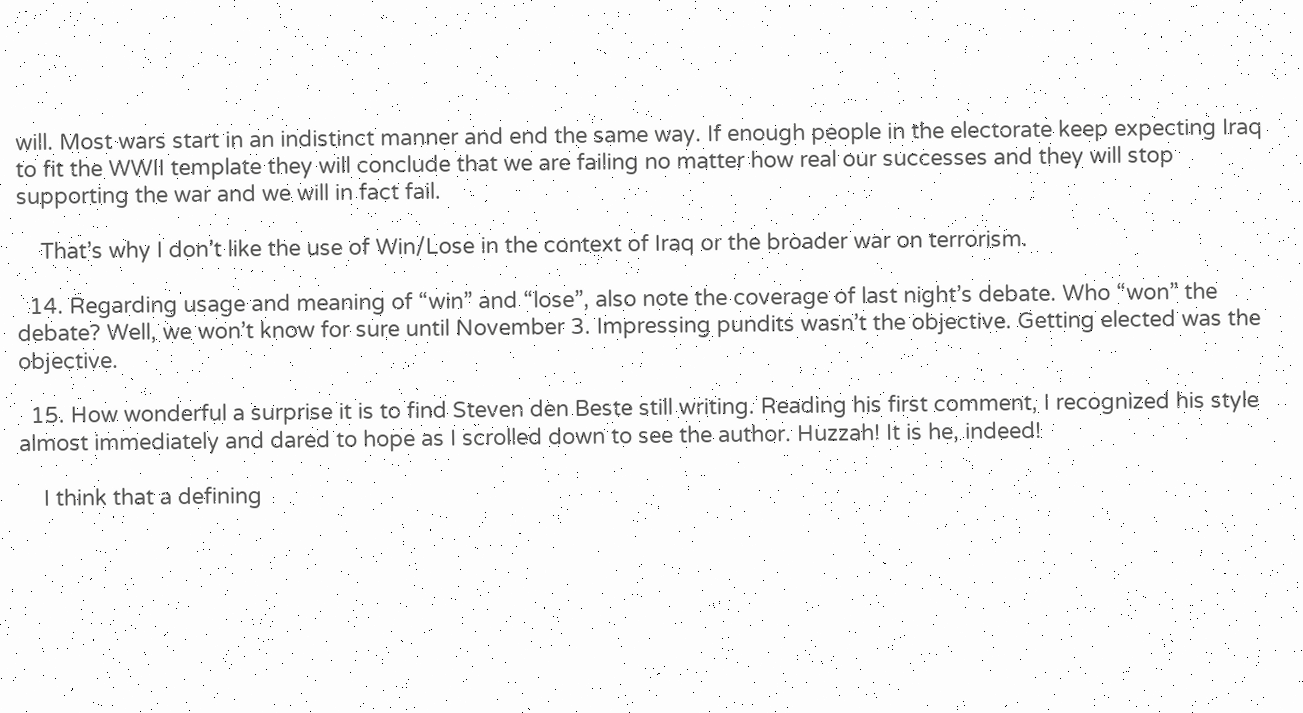will. Most wars start in an indistinct manner and end the same way. If enough people in the electorate keep expecting Iraq to fit the WWII template they will conclude that we are failing no matter how real our successes and they will stop supporting the war and we will in fact fail.

    That’s why I don’t like the use of Win/Lose in the context of Iraq or the broader war on terrorism.

  14. Regarding usage and meaning of “win” and “lose”, also note the coverage of last night’s debate. Who “won” the debate? Well, we won’t know for sure until November 3. Impressing pundits wasn’t the objective. Getting elected was the objective.

  15. How wonderful a surprise it is to find Steven den Beste still writing. Reading his first comment, I recognized his style almost immediately and dared to hope as I scrolled down to see the author. Huzzah! It is he, indeed!

    I think that a defining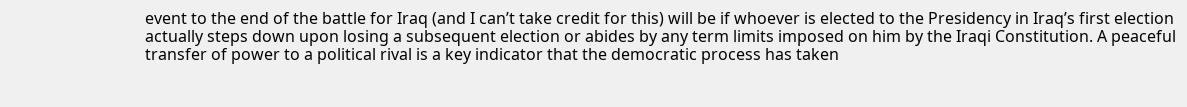event to the end of the battle for Iraq (and I can’t take credit for this) will be if whoever is elected to the Presidency in Iraq’s first election actually steps down upon losing a subsequent election or abides by any term limits imposed on him by the Iraqi Constitution. A peaceful transfer of power to a political rival is a key indicator that the democratic process has taken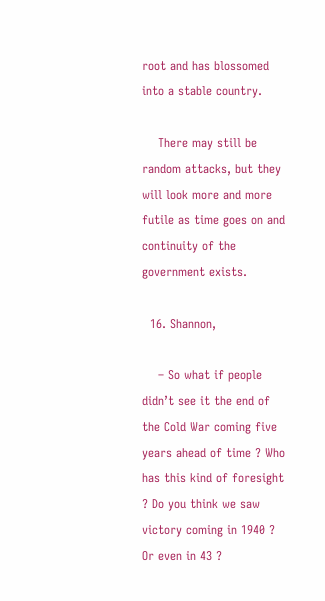root and has blossomed into a stable country.

    There may still be random attacks, but they will look more and more futile as time goes on and continuity of the government exists.

  16. Shannon,

    – So what if people didn’t see it the end of the Cold War coming five years ahead of time ? Who has this kind of foresight ? Do you think we saw victory coming in 1940 ? Or even in 43 ?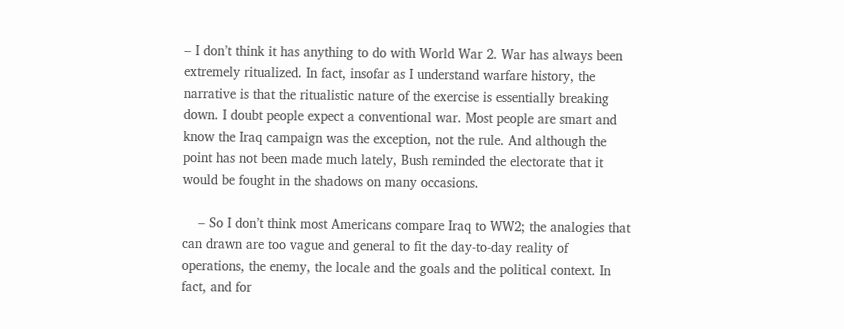– I don’t think it has anything to do with World War 2. War has always been extremely ritualized. In fact, insofar as I understand warfare history, the narrative is that the ritualistic nature of the exercise is essentially breaking down. I doubt people expect a conventional war. Most people are smart and know the Iraq campaign was the exception, not the rule. And although the point has not been made much lately, Bush reminded the electorate that it would be fought in the shadows on many occasions.

    – So I don’t think most Americans compare Iraq to WW2; the analogies that can drawn are too vague and general to fit the day-to-day reality of operations, the enemy, the locale and the goals and the political context. In fact, and for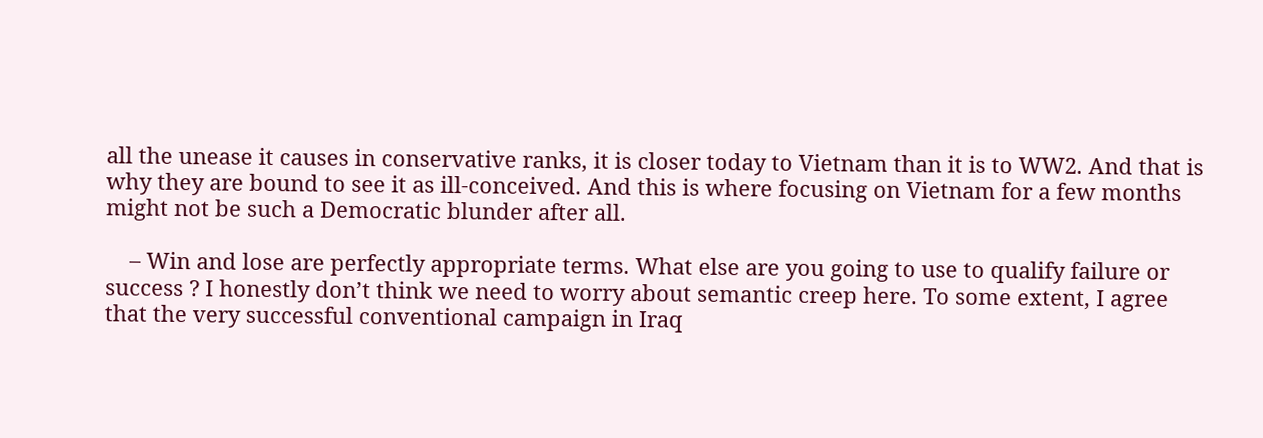all the unease it causes in conservative ranks, it is closer today to Vietnam than it is to WW2. And that is why they are bound to see it as ill-conceived. And this is where focusing on Vietnam for a few months might not be such a Democratic blunder after all.

    – Win and lose are perfectly appropriate terms. What else are you going to use to qualify failure or success ? I honestly don’t think we need to worry about semantic creep here. To some extent, I agree that the very successful conventional campaign in Iraq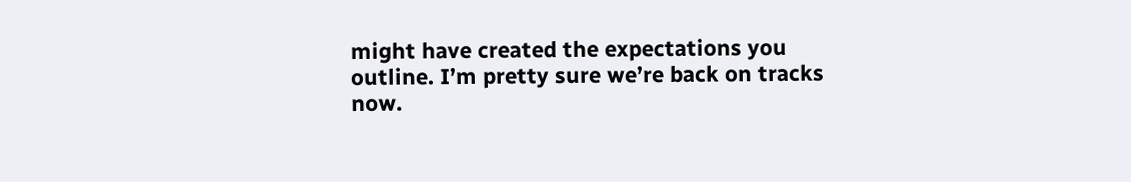might have created the expectations you outline. I’m pretty sure we’re back on tracks now.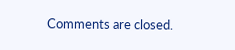Comments are closed.